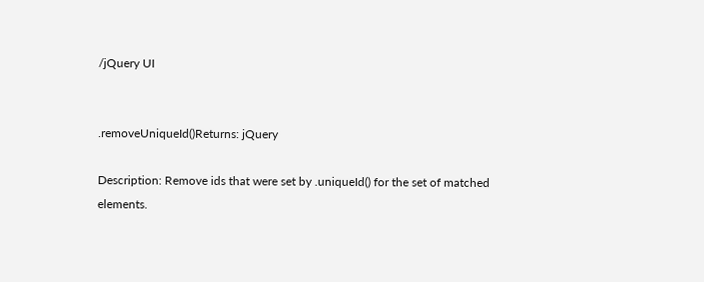/jQuery UI


.removeUniqueId()Returns: jQuery

Description: Remove ids that were set by .uniqueId() for the set of matched elements.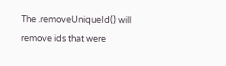The .removeUniqueId() will remove ids that were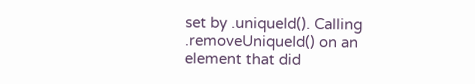set by .uniqueId(). Calling .removeUniqueId() on an element that did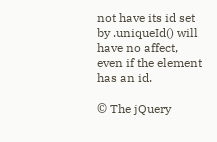not have its id set by .uniqueId() will have no affect, even if the element has an id.

© The jQuery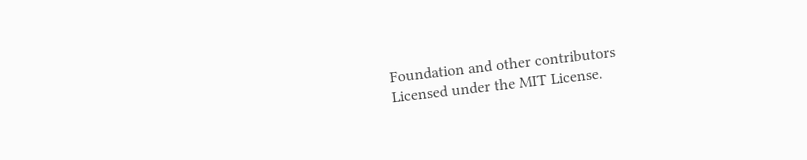Foundation and other contributors
Licensed under the MIT License.